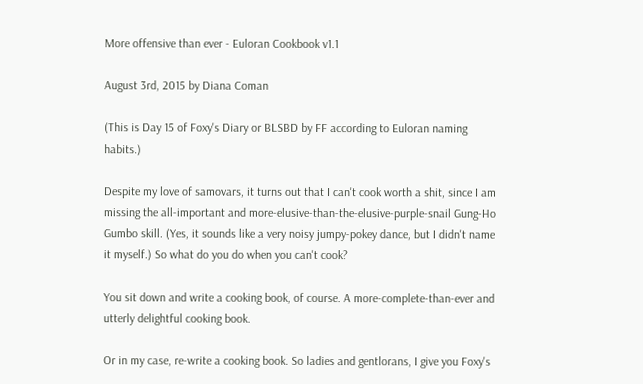More offensive than ever - Euloran Cookbook v1.1

August 3rd, 2015 by Diana Coman

(This is Day 15 of Foxy's Diary or BLSBD by FF according to Euloran naming habits.)

Despite my love of samovars, it turns out that I can't cook worth a shit, since I am missing the all-important and more-elusive-than-the-elusive-purple-snail Gung-Ho Gumbo skill. (Yes, it sounds like a very noisy jumpy-pokey dance, but I didn't name it myself.) So what do you do when you can't cook?

You sit down and write a cooking book, of course. A more-complete-than-ever and utterly delightful cooking book.

Or in my case, re-write a cooking book. So ladies and gentlorans, I give you Foxy's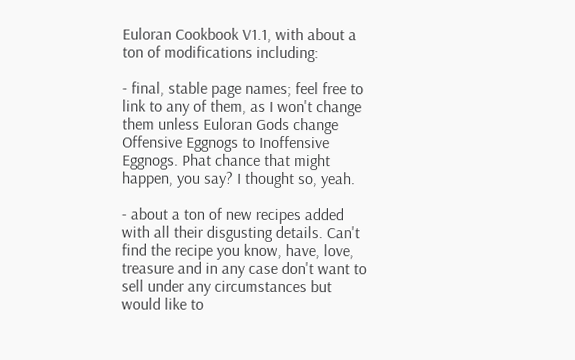Euloran Cookbook V1.1, with about a ton of modifications including:

- final, stable page names; feel free to link to any of them, as I won't change them unless Euloran Gods change Offensive Eggnogs to Inoffensive Eggnogs. Phat chance that might happen, you say? I thought so, yeah.

- about a ton of new recipes added with all their disgusting details. Can't find the recipe you know, have, love, treasure and in any case don't want to sell under any circumstances but would like to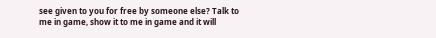see given to you for free by someone else? Talk to me in game, show it to me in game and it will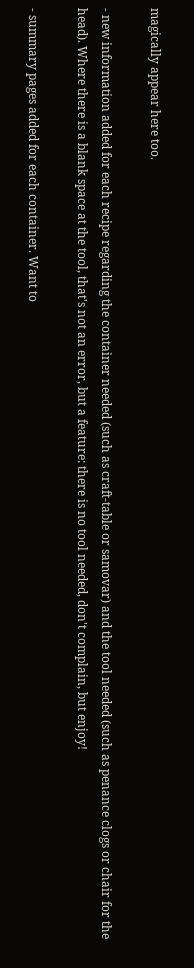magically appear here too.

- new information added for each recipe regarding the container needed (such as craft-table or samovar) and the tool needed (such as penance clogs or chair for the head). Where there is a blank space at the tool, that's not an error, but a feature: there is no tool needed, don't complain, but enjoy!

- summary pages added for each container. Want to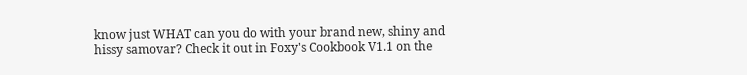know just WHAT can you do with your brand new, shiny and hissy samovar? Check it out in Foxy's Cookbook V1.1 on the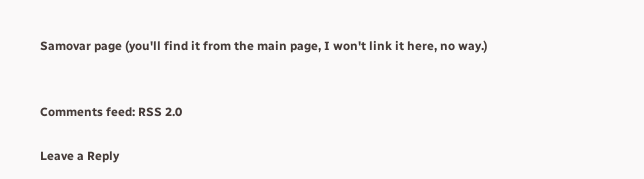Samovar page (you'll find it from the main page, I won't link it here, no way.)


Comments feed: RSS 2.0

Leave a Reply